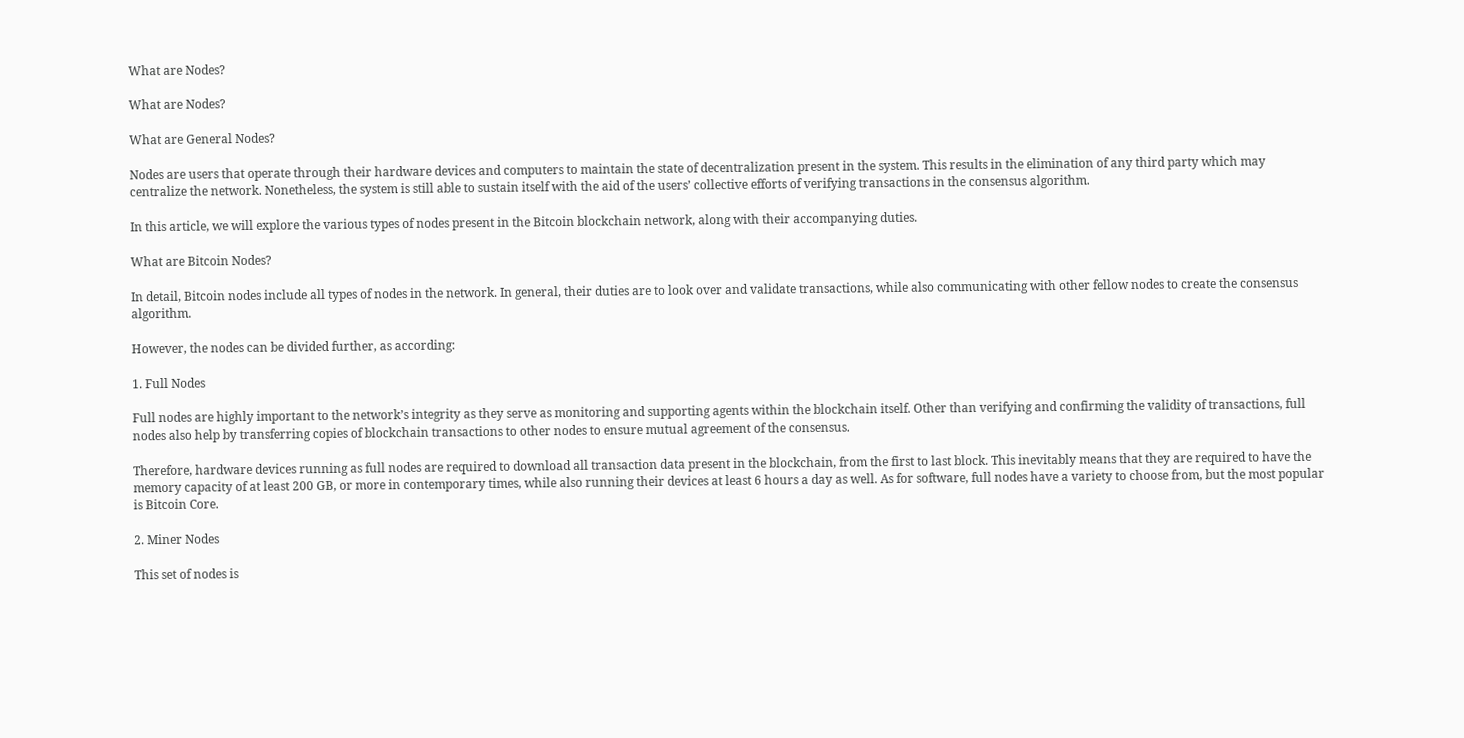What are Nodes?

What are Nodes?

What are General Nodes?

Nodes are users that operate through their hardware devices and computers to maintain the state of decentralization present in the system. This results in the elimination of any third party which may centralize the network. Nonetheless, the system is still able to sustain itself with the aid of the users’ collective efforts of verifying transactions in the consensus algorithm.

In this article, we will explore the various types of nodes present in the Bitcoin blockchain network, along with their accompanying duties.

What are Bitcoin Nodes?

In detail, Bitcoin nodes include all types of nodes in the network. In general, their duties are to look over and validate transactions, while also communicating with other fellow nodes to create the consensus algorithm.

However, the nodes can be divided further, as according:

1. Full Nodes

Full nodes are highly important to the network’s integrity as they serve as monitoring and supporting agents within the blockchain itself. Other than verifying and confirming the validity of transactions, full nodes also help by transferring copies of blockchain transactions to other nodes to ensure mutual agreement of the consensus.

Therefore, hardware devices running as full nodes are required to download all transaction data present in the blockchain, from the first to last block. This inevitably means that they are required to have the memory capacity of at least 200 GB, or more in contemporary times, while also running their devices at least 6 hours a day as well. As for software, full nodes have a variety to choose from, but the most popular is Bitcoin Core.

2. Miner Nodes

This set of nodes is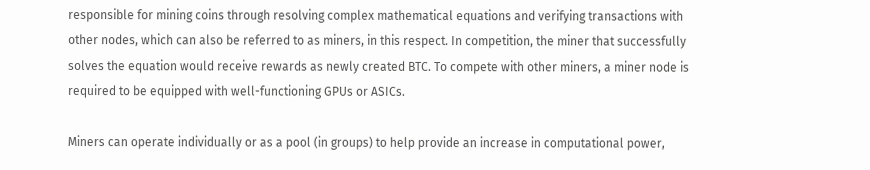responsible for mining coins through resolving complex mathematical equations and verifying transactions with other nodes, which can also be referred to as miners, in this respect. In competition, the miner that successfully solves the equation would receive rewards as newly created BTC. To compete with other miners, a miner node is required to be equipped with well-functioning GPUs or ASICs.

Miners can operate individually or as a pool (in groups) to help provide an increase in computational power,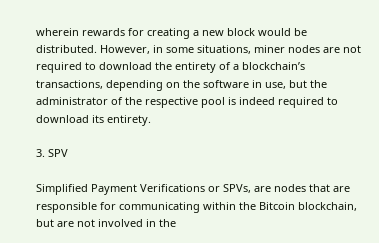wherein rewards for creating a new block would be distributed. However, in some situations, miner nodes are not required to download the entirety of a blockchain’s transactions, depending on the software in use, but the administrator of the respective pool is indeed required to download its entirety.

3. SPV

Simplified Payment Verifications or SPVs, are nodes that are responsible for communicating within the Bitcoin blockchain, but are not involved in the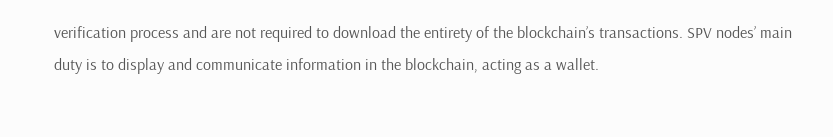verification process and are not required to download the entirety of the blockchain’s transactions. SPV nodes’ main duty is to display and communicate information in the blockchain, acting as a wallet.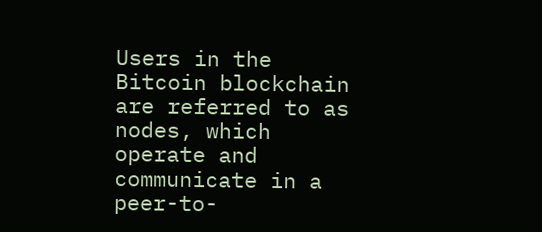Users in the Bitcoin blockchain are referred to as nodes, which operate and communicate in a peer-to-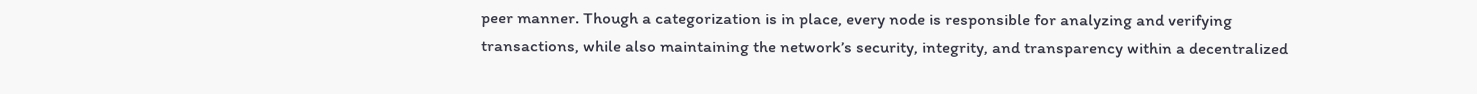peer manner. Though a categorization is in place, every node is responsible for analyzing and verifying transactions, while also maintaining the network’s security, integrity, and transparency within a decentralized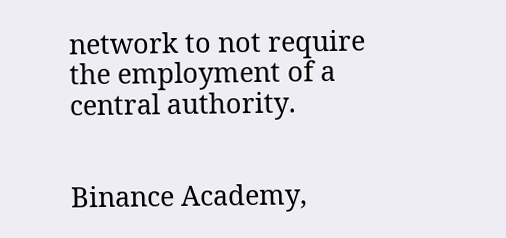network to not require the employment of a central authority.


Binance Academy,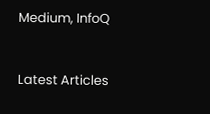Medium, InfoQ


Latest Articles